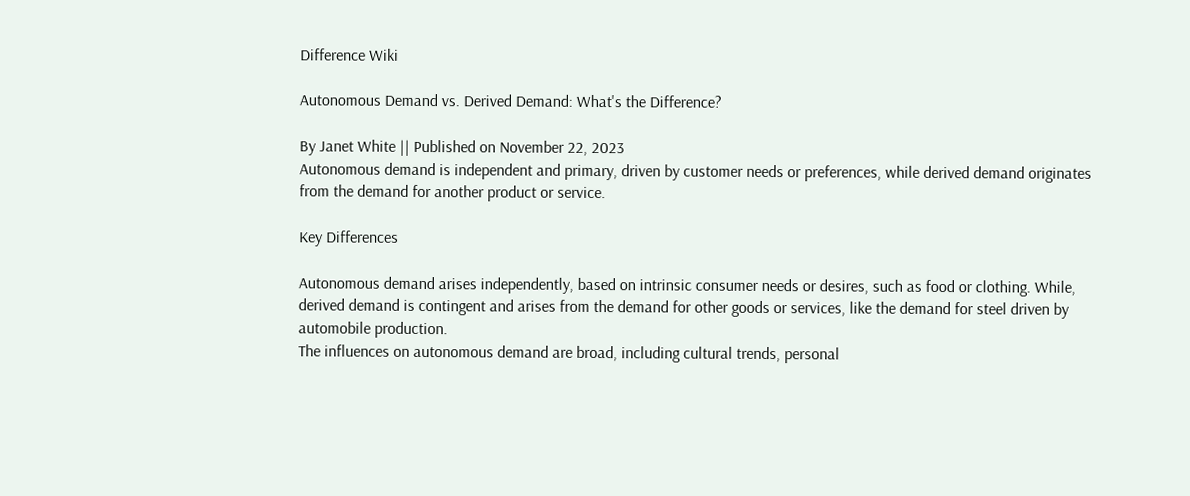Difference Wiki

Autonomous Demand vs. Derived Demand: What's the Difference?

By Janet White || Published on November 22, 2023
Autonomous demand is independent and primary, driven by customer needs or preferences, while derived demand originates from the demand for another product or service.

Key Differences

Autonomous demand arises independently, based on intrinsic consumer needs or desires, such as food or clothing. While, derived demand is contingent and arises from the demand for other goods or services, like the demand for steel driven by automobile production.
The influences on autonomous demand are broad, including cultural trends, personal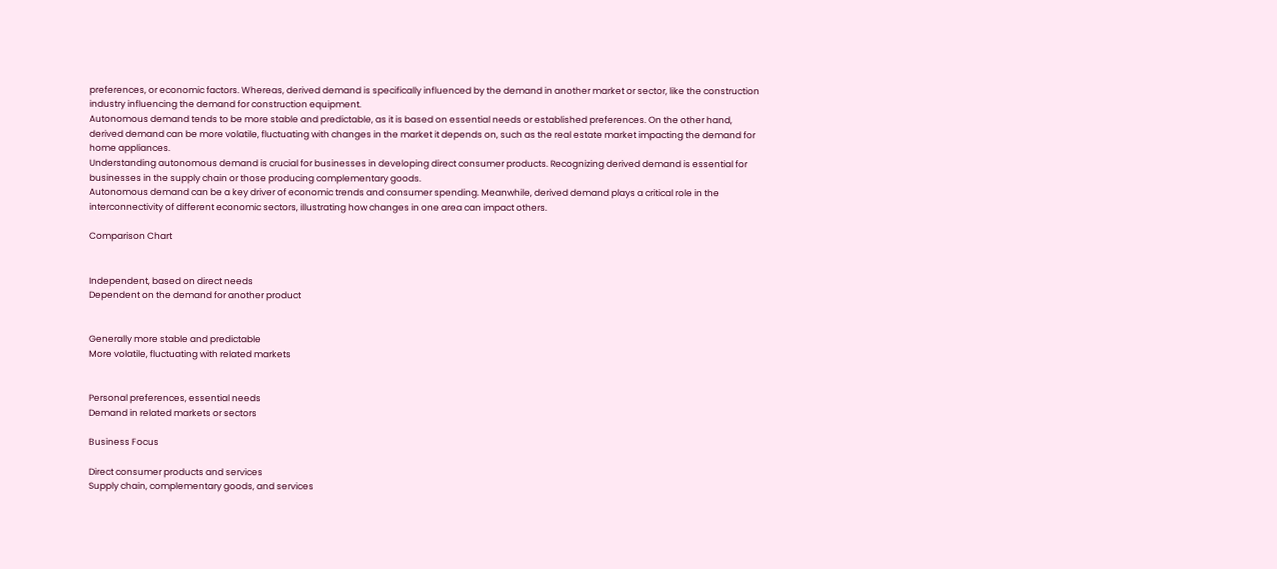preferences, or economic factors. Whereas, derived demand is specifically influenced by the demand in another market or sector, like the construction industry influencing the demand for construction equipment.
Autonomous demand tends to be more stable and predictable, as it is based on essential needs or established preferences. On the other hand, derived demand can be more volatile, fluctuating with changes in the market it depends on, such as the real estate market impacting the demand for home appliances.
Understanding autonomous demand is crucial for businesses in developing direct consumer products. Recognizing derived demand is essential for businesses in the supply chain or those producing complementary goods.
Autonomous demand can be a key driver of economic trends and consumer spending. Meanwhile, derived demand plays a critical role in the interconnectivity of different economic sectors, illustrating how changes in one area can impact others.

Comparison Chart


Independent, based on direct needs
Dependent on the demand for another product


Generally more stable and predictable
More volatile, fluctuating with related markets


Personal preferences, essential needs
Demand in related markets or sectors

Business Focus

Direct consumer products and services
Supply chain, complementary goods, and services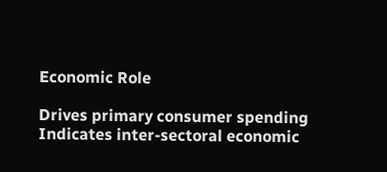Economic Role

Drives primary consumer spending
Indicates inter-sectoral economic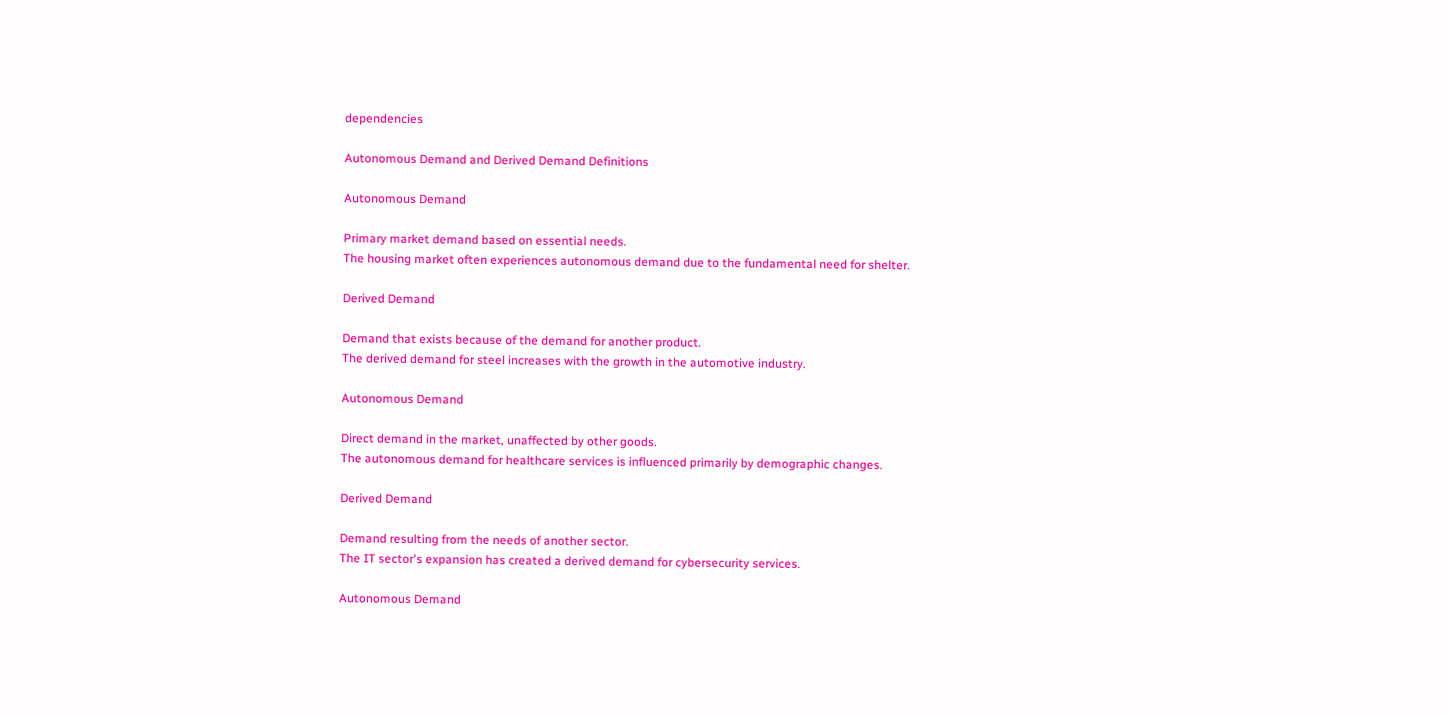dependencies

Autonomous Demand and Derived Demand Definitions

Autonomous Demand

Primary market demand based on essential needs.
The housing market often experiences autonomous demand due to the fundamental need for shelter.

Derived Demand

Demand that exists because of the demand for another product.
The derived demand for steel increases with the growth in the automotive industry.

Autonomous Demand

Direct demand in the market, unaffected by other goods.
The autonomous demand for healthcare services is influenced primarily by demographic changes.

Derived Demand

Demand resulting from the needs of another sector.
The IT sector's expansion has created a derived demand for cybersecurity services.

Autonomous Demand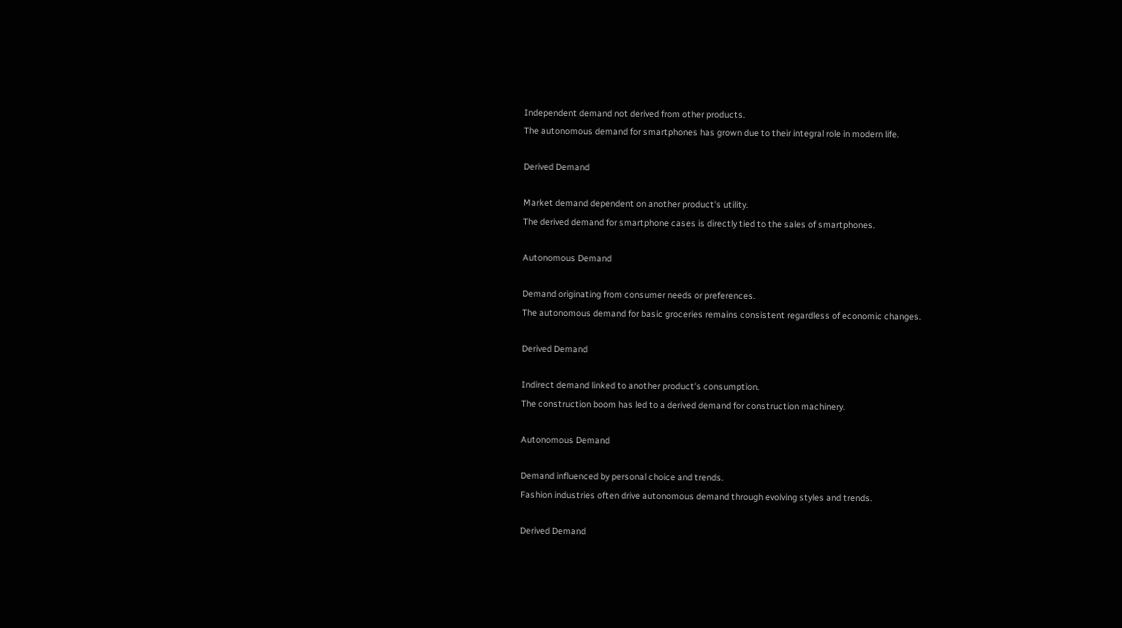Independent demand not derived from other products.
The autonomous demand for smartphones has grown due to their integral role in modern life.

Derived Demand

Market demand dependent on another product's utility.
The derived demand for smartphone cases is directly tied to the sales of smartphones.

Autonomous Demand

Demand originating from consumer needs or preferences.
The autonomous demand for basic groceries remains consistent regardless of economic changes.

Derived Demand

Indirect demand linked to another product's consumption.
The construction boom has led to a derived demand for construction machinery.

Autonomous Demand

Demand influenced by personal choice and trends.
Fashion industries often drive autonomous demand through evolving styles and trends.

Derived Demand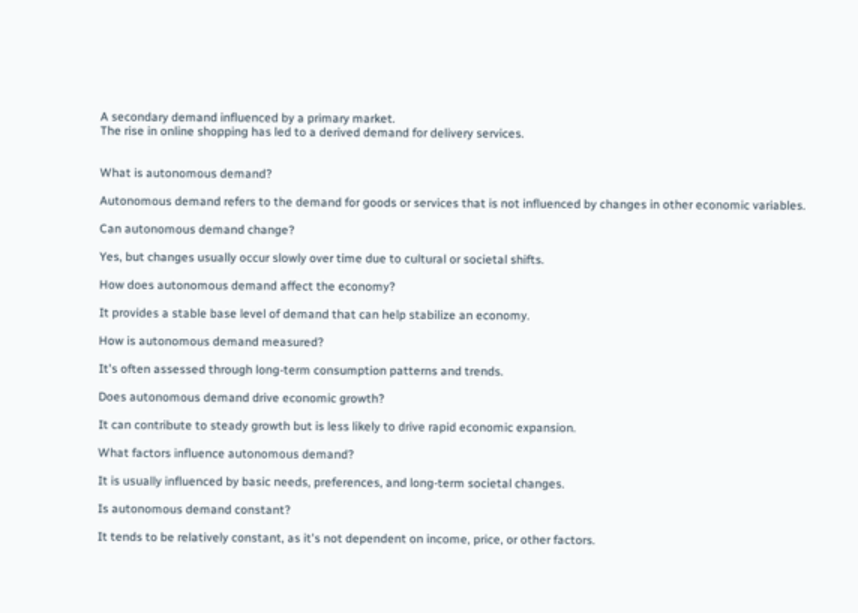A secondary demand influenced by a primary market.
The rise in online shopping has led to a derived demand for delivery services.


What is autonomous demand?

Autonomous demand refers to the demand for goods or services that is not influenced by changes in other economic variables.

Can autonomous demand change?

Yes, but changes usually occur slowly over time due to cultural or societal shifts.

How does autonomous demand affect the economy?

It provides a stable base level of demand that can help stabilize an economy.

How is autonomous demand measured?

It's often assessed through long-term consumption patterns and trends.

Does autonomous demand drive economic growth?

It can contribute to steady growth but is less likely to drive rapid economic expansion.

What factors influence autonomous demand?

It is usually influenced by basic needs, preferences, and long-term societal changes.

Is autonomous demand constant?

It tends to be relatively constant, as it's not dependent on income, price, or other factors.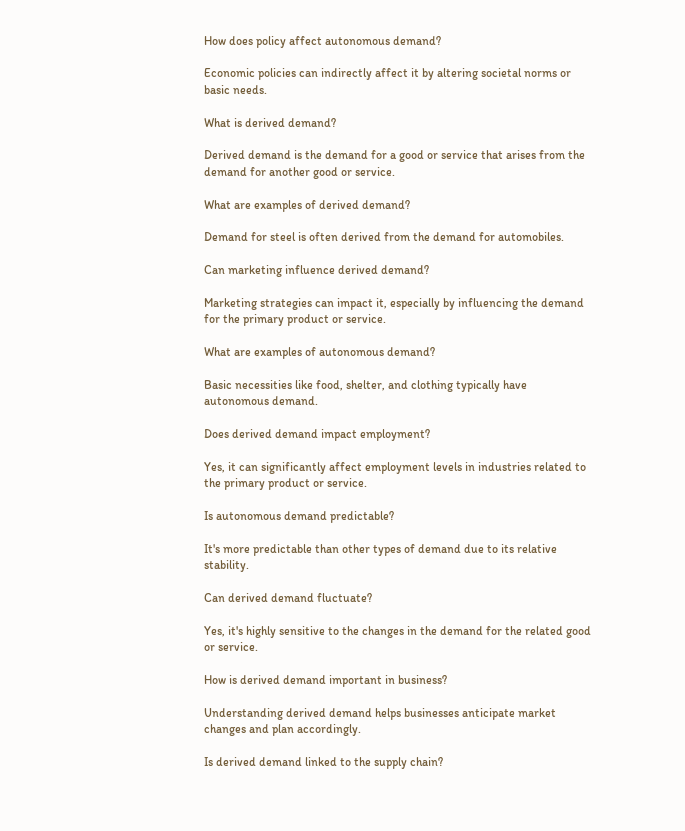How does policy affect autonomous demand?

Economic policies can indirectly affect it by altering societal norms or basic needs.

What is derived demand?

Derived demand is the demand for a good or service that arises from the demand for another good or service.

What are examples of derived demand?

Demand for steel is often derived from the demand for automobiles.

Can marketing influence derived demand?

Marketing strategies can impact it, especially by influencing the demand for the primary product or service.

What are examples of autonomous demand?

Basic necessities like food, shelter, and clothing typically have autonomous demand.

Does derived demand impact employment?

Yes, it can significantly affect employment levels in industries related to the primary product or service.

Is autonomous demand predictable?

It's more predictable than other types of demand due to its relative stability.

Can derived demand fluctuate?

Yes, it's highly sensitive to the changes in the demand for the related good or service.

How is derived demand important in business?

Understanding derived demand helps businesses anticipate market changes and plan accordingly.

Is derived demand linked to the supply chain?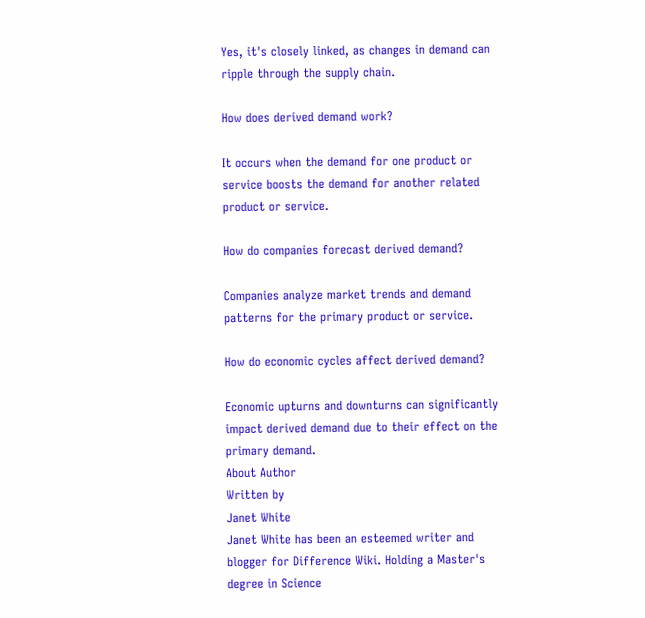Yes, it's closely linked, as changes in demand can ripple through the supply chain.

How does derived demand work?

It occurs when the demand for one product or service boosts the demand for another related product or service.

How do companies forecast derived demand?

Companies analyze market trends and demand patterns for the primary product or service.

How do economic cycles affect derived demand?

Economic upturns and downturns can significantly impact derived demand due to their effect on the primary demand.
About Author
Written by
Janet White
Janet White has been an esteemed writer and blogger for Difference Wiki. Holding a Master's degree in Science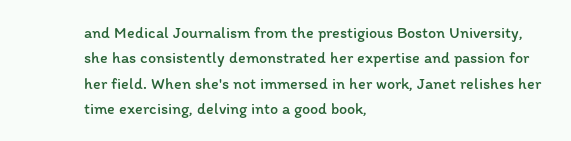and Medical Journalism from the prestigious Boston University, she has consistently demonstrated her expertise and passion for her field. When she's not immersed in her work, Janet relishes her time exercising, delving into a good book,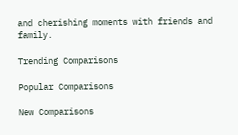and cherishing moments with friends and family.

Trending Comparisons

Popular Comparisons

New Comparisons